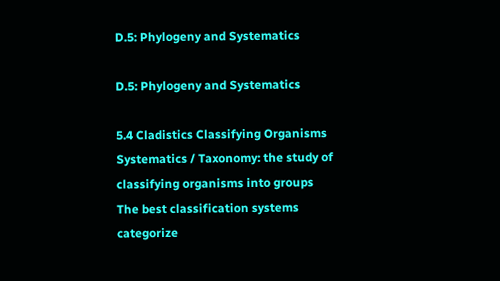D.5: Phylogeny and Systematics

D.5: Phylogeny and Systematics

5.4 Cladistics Classifying Organisms Systematics / Taxonomy: the study of classifying organisms into groups The best classification systems categorize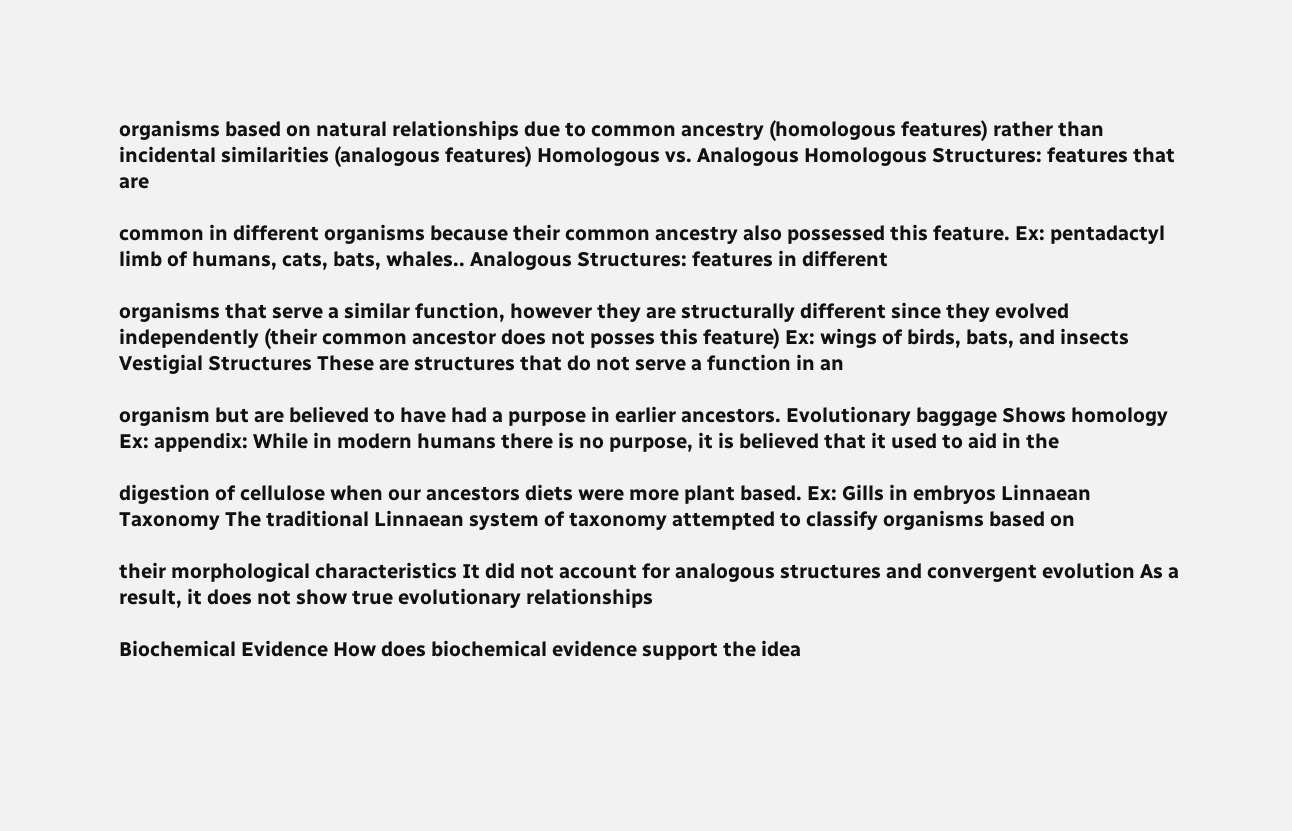organisms based on natural relationships due to common ancestry (homologous features) rather than incidental similarities (analogous features) Homologous vs. Analogous Homologous Structures: features that are

common in different organisms because their common ancestry also possessed this feature. Ex: pentadactyl limb of humans, cats, bats, whales.. Analogous Structures: features in different

organisms that serve a similar function, however they are structurally different since they evolved independently (their common ancestor does not posses this feature) Ex: wings of birds, bats, and insects Vestigial Structures These are structures that do not serve a function in an

organism but are believed to have had a purpose in earlier ancestors. Evolutionary baggage Shows homology Ex: appendix: While in modern humans there is no purpose, it is believed that it used to aid in the

digestion of cellulose when our ancestors diets were more plant based. Ex: Gills in embryos Linnaean Taxonomy The traditional Linnaean system of taxonomy attempted to classify organisms based on

their morphological characteristics It did not account for analogous structures and convergent evolution As a result, it does not show true evolutionary relationships

Biochemical Evidence How does biochemical evidence support the idea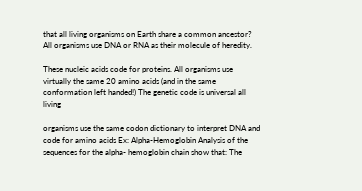that all living organisms on Earth share a common ancestor? All organisms use DNA or RNA as their molecule of heredity.

These nucleic acids code for proteins. All organisms use virtually the same 20 amino acids (and in the same conformation left handed!) The genetic code is universal all living

organisms use the same codon dictionary to interpret DNA and code for amino acids Ex: Alpha-Hemoglobin Analysis of the sequences for the alpha- hemoglobin chain show that: The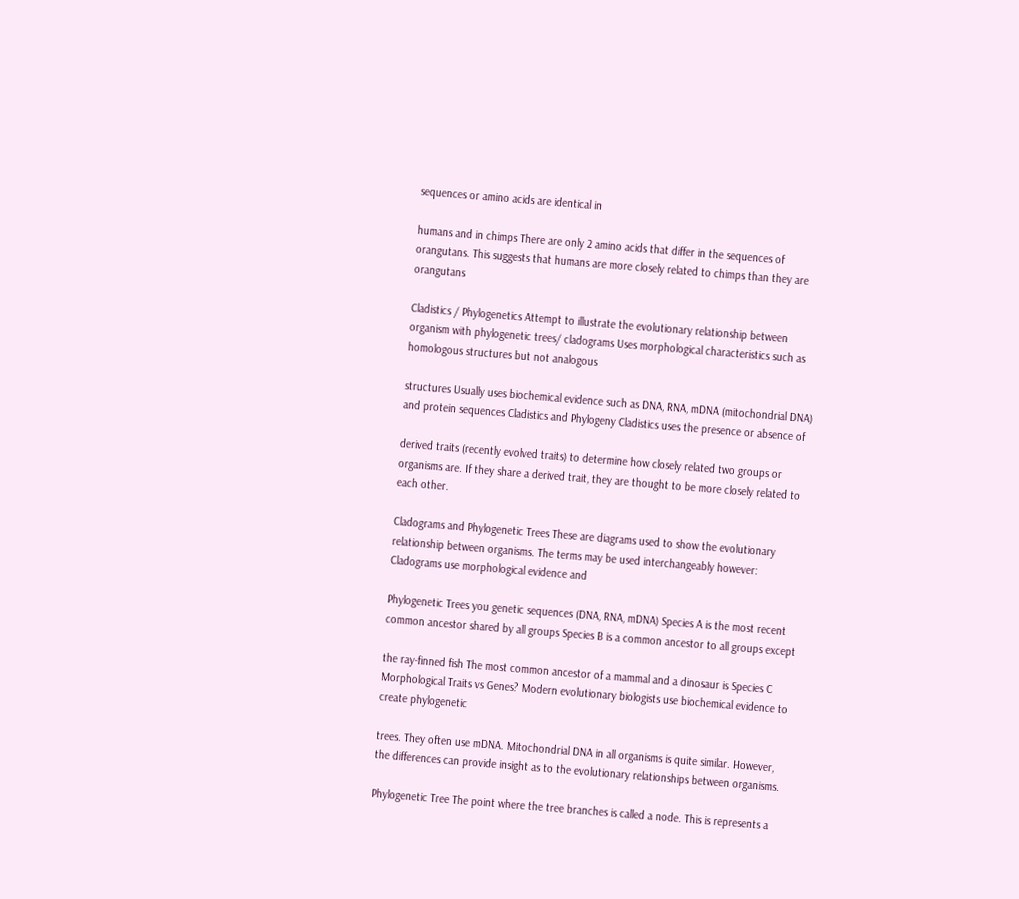sequences or amino acids are identical in

humans and in chimps There are only 2 amino acids that differ in the sequences of orangutans. This suggests that humans are more closely related to chimps than they are orangutans

Cladistics / Phylogenetics Attempt to illustrate the evolutionary relationship between organism with phylogenetic trees/ cladograms Uses morphological characteristics such as homologous structures but not analogous

structures Usually uses biochemical evidence such as DNA, RNA, mDNA (mitochondrial DNA) and protein sequences Cladistics and Phylogeny Cladistics uses the presence or absence of

derived traits (recently evolved traits) to determine how closely related two groups or organisms are. If they share a derived trait, they are thought to be more closely related to each other.

Cladograms and Phylogenetic Trees These are diagrams used to show the evolutionary relationship between organisms. The terms may be used interchangeably however: Cladograms use morphological evidence and

Phylogenetic Trees you genetic sequences (DNA, RNA, mDNA) Species A is the most recent common ancestor shared by all groups Species B is a common ancestor to all groups except

the ray-finned fish The most common ancestor of a mammal and a dinosaur is Species C Morphological Traits vs Genes? Modern evolutionary biologists use biochemical evidence to create phylogenetic

trees. They often use mDNA. Mitochondrial DNA in all organisms is quite similar. However, the differences can provide insight as to the evolutionary relationships between organisms.

Phylogenetic Tree The point where the tree branches is called a node. This is represents a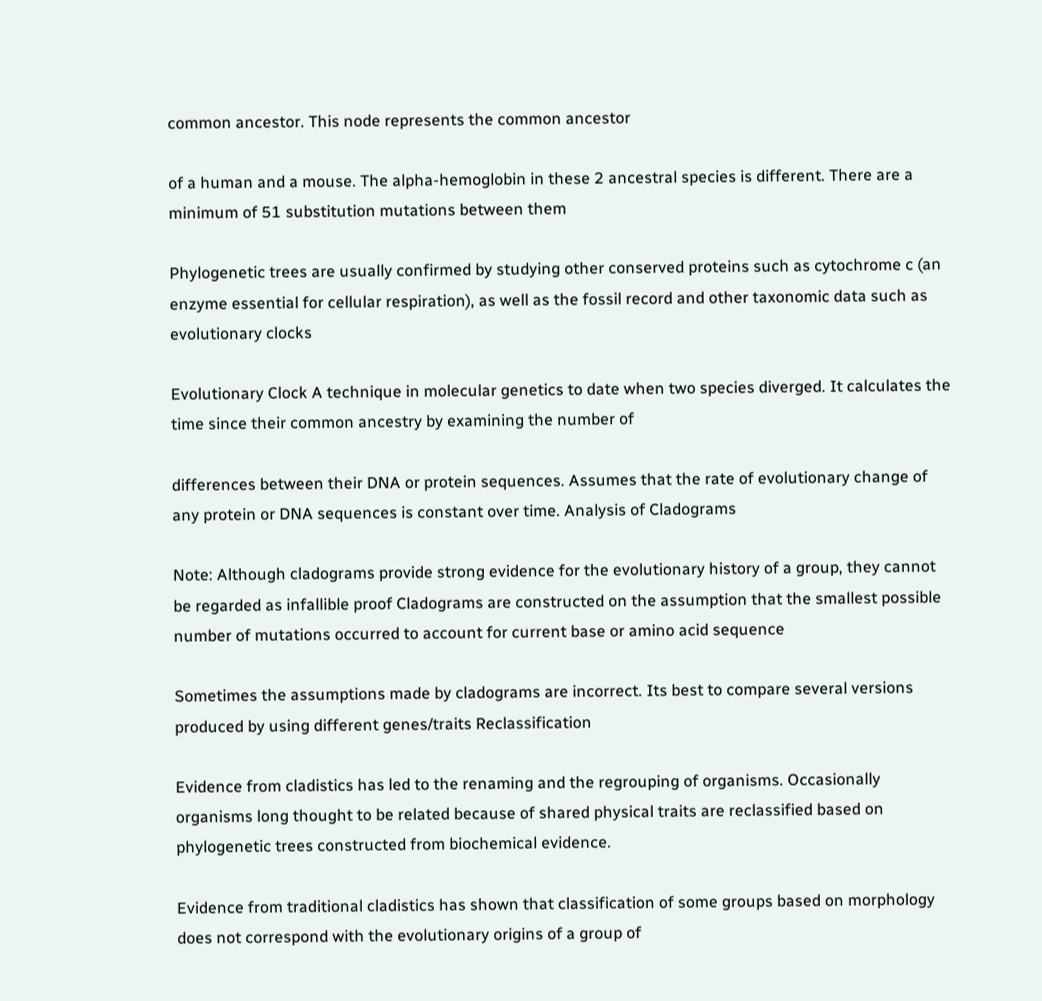common ancestor. This node represents the common ancestor

of a human and a mouse. The alpha-hemoglobin in these 2 ancestral species is different. There are a minimum of 51 substitution mutations between them

Phylogenetic trees are usually confirmed by studying other conserved proteins such as cytochrome c (an enzyme essential for cellular respiration), as well as the fossil record and other taxonomic data such as evolutionary clocks

Evolutionary Clock A technique in molecular genetics to date when two species diverged. It calculates the time since their common ancestry by examining the number of

differences between their DNA or protein sequences. Assumes that the rate of evolutionary change of any protein or DNA sequences is constant over time. Analysis of Cladograms

Note: Although cladograms provide strong evidence for the evolutionary history of a group, they cannot be regarded as infallible proof Cladograms are constructed on the assumption that the smallest possible number of mutations occurred to account for current base or amino acid sequence

Sometimes the assumptions made by cladograms are incorrect. Its best to compare several versions produced by using different genes/traits Reclassification

Evidence from cladistics has led to the renaming and the regrouping of organisms. Occasionally organisms long thought to be related because of shared physical traits are reclassified based on phylogenetic trees constructed from biochemical evidence.

Evidence from traditional cladistics has shown that classification of some groups based on morphology does not correspond with the evolutionary origins of a group of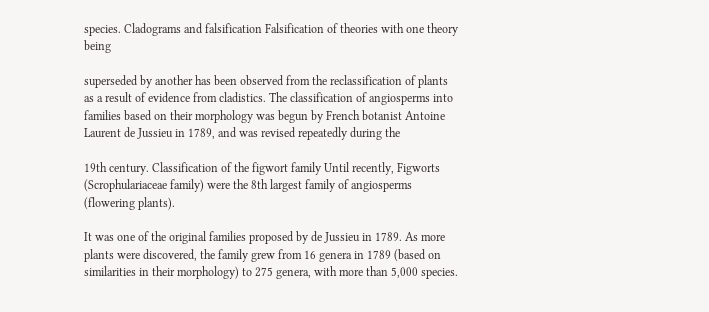species. Cladograms and falsification Falsification of theories with one theory being

superseded by another has been observed from the reclassification of plants as a result of evidence from cladistics. The classification of angiosperms into families based on their morphology was begun by French botanist Antoine Laurent de Jussieu in 1789, and was revised repeatedly during the

19th century. Classification of the figwort family Until recently, Figworts (Scrophulariaceae family) were the 8th largest family of angiosperms (flowering plants).

It was one of the original families proposed by de Jussieu in 1789. As more plants were discovered, the family grew from 16 genera in 1789 (based on similarities in their morphology) to 275 genera, with more than 5,000 species.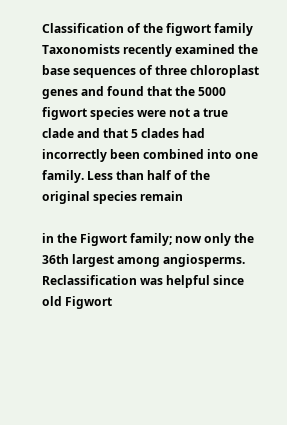Classification of the figwort family Taxonomists recently examined the base sequences of three chloroplast genes and found that the 5000 figwort species were not a true clade and that 5 clades had incorrectly been combined into one family. Less than half of the original species remain

in the Figwort family; now only the 36th largest among angiosperms. Reclassification was helpful since old Figwort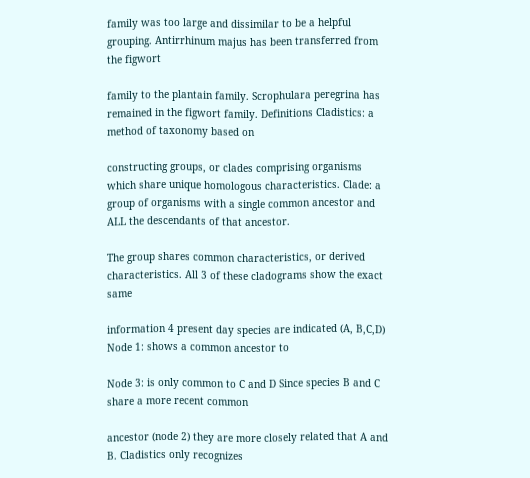family was too large and dissimilar to be a helpful grouping. Antirrhinum majus has been transferred from the figwort

family to the plantain family. Scrophulara peregrina has remained in the figwort family. Definitions Cladistics: a method of taxonomy based on

constructing groups, or clades comprising organisms which share unique homologous characteristics. Clade: a group of organisms with a single common ancestor and ALL the descendants of that ancestor.

The group shares common characteristics, or derived characteristics. All 3 of these cladograms show the exact same

information 4 present day species are indicated (A, B,C,D) Node 1: shows a common ancestor to

Node 3: is only common to C and D Since species B and C share a more recent common

ancestor (node 2) they are more closely related that A and B. Cladistics only recognizes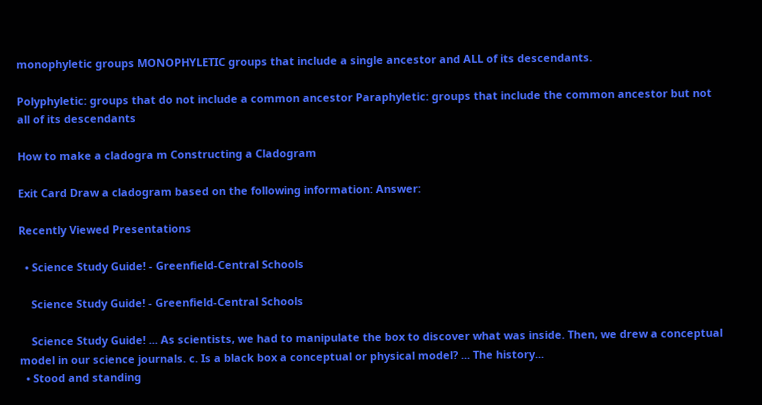monophyletic groups MONOPHYLETIC groups that include a single ancestor and ALL of its descendants.

Polyphyletic: groups that do not include a common ancestor Paraphyletic: groups that include the common ancestor but not all of its descendants

How to make a cladogra m Constructing a Cladogram

Exit Card Draw a cladogram based on the following information: Answer:

Recently Viewed Presentations

  • Science Study Guide! - Greenfield-Central Schools

    Science Study Guide! - Greenfield-Central Schools

    Science Study Guide! ... As scientists, we had to manipulate the box to discover what was inside. Then, we drew a conceptual model in our science journals. c. Is a black box a conceptual or physical model? ... The history...
  • Stood and standing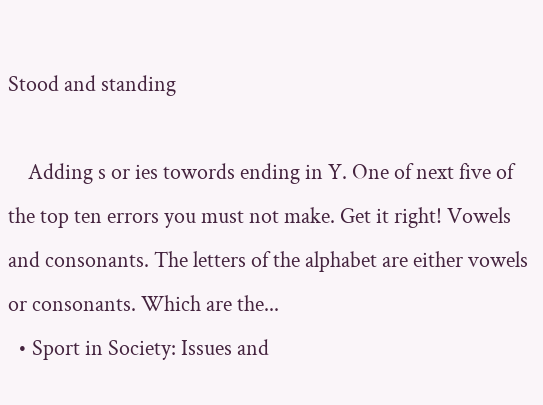Stood and standing

    Adding s or ies towords ending in Y. One of next five of the top ten errors you must not make. Get it right! Vowels and consonants. The letters of the alphabet are either vowels or consonants. Which are the...
  • Sport in Society: Issues and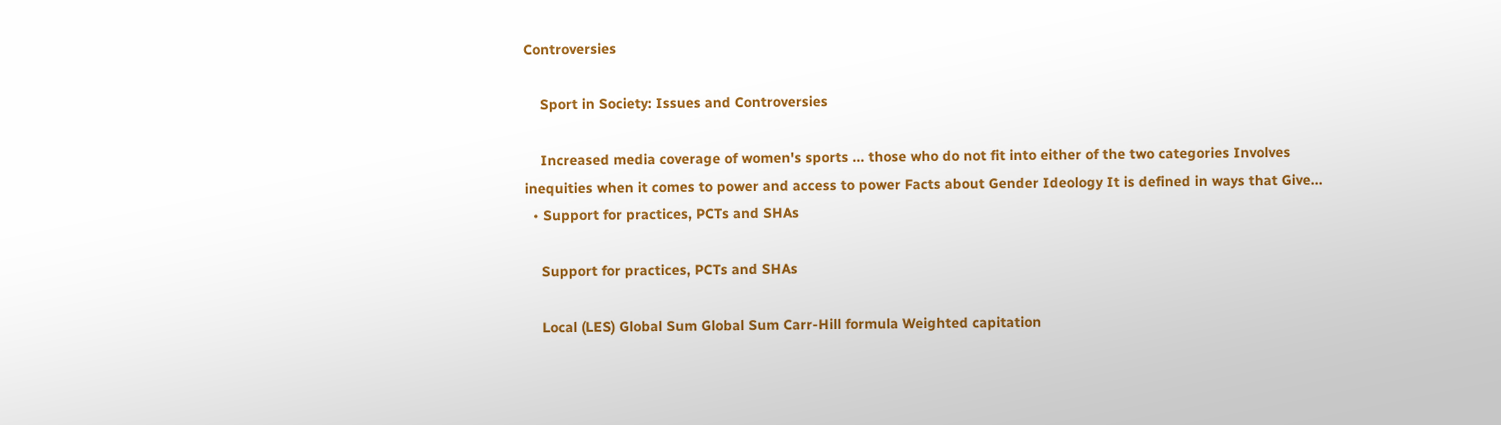Controversies

    Sport in Society: Issues and Controversies

    Increased media coverage of women's sports ... those who do not fit into either of the two categories Involves inequities when it comes to power and access to power Facts about Gender Ideology It is defined in ways that Give...
  • Support for practices, PCTs and SHAs

    Support for practices, PCTs and SHAs

    Local (LES) Global Sum Global Sum Carr-Hill formula Weighted capitation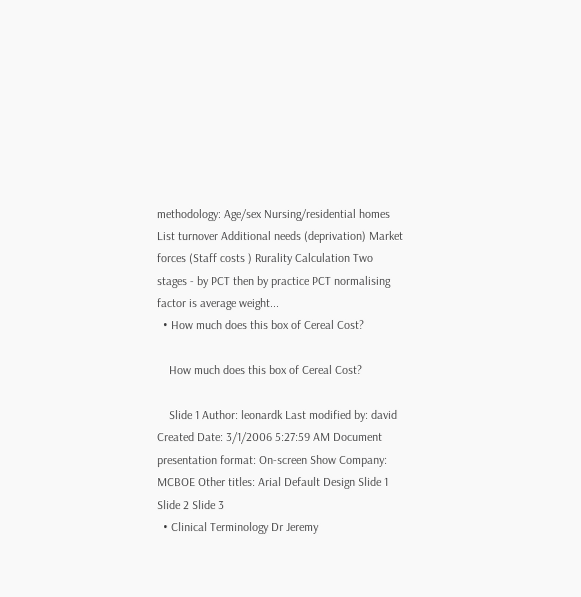methodology: Age/sex Nursing/residential homes List turnover Additional needs (deprivation) Market forces (Staff costs ) Rurality Calculation Two stages - by PCT then by practice PCT normalising factor is average weight...
  • How much does this box of Cereal Cost?

    How much does this box of Cereal Cost?

    Slide 1 Author: leonardk Last modified by: david Created Date: 3/1/2006 5:27:59 AM Document presentation format: On-screen Show Company: MCBOE Other titles: Arial Default Design Slide 1 Slide 2 Slide 3
  • Clinical Terminology Dr Jeremy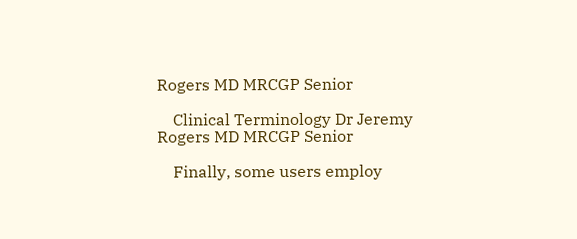Rogers MD MRCGP Senior

    Clinical Terminology Dr Jeremy Rogers MD MRCGP Senior

    Finally, some users employ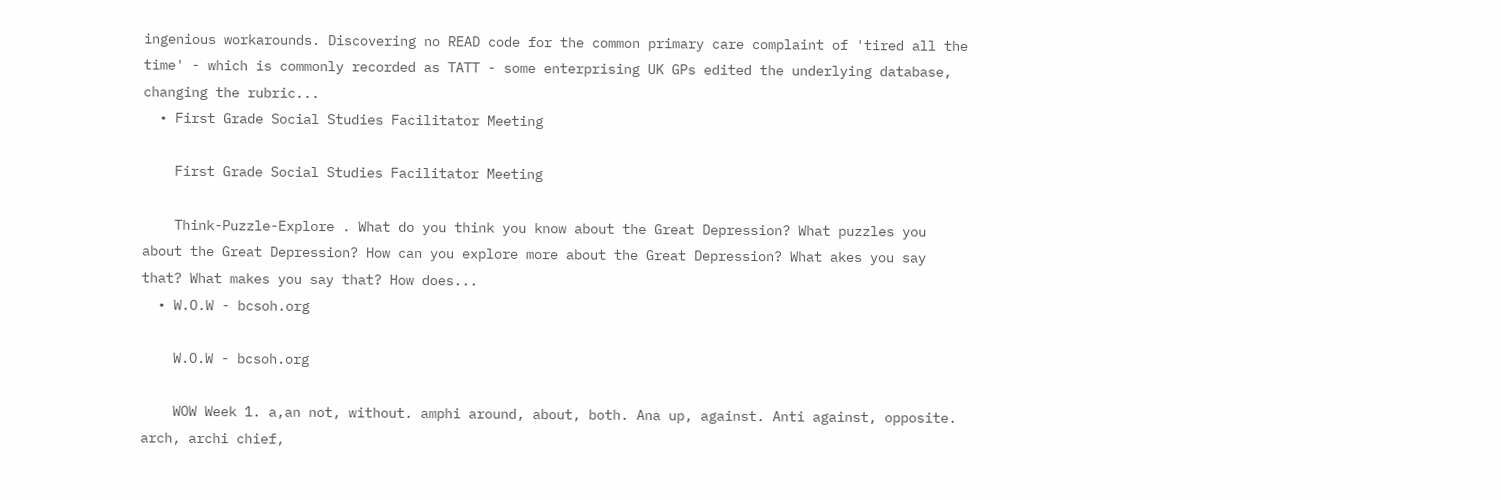ingenious workarounds. Discovering no READ code for the common primary care complaint of 'tired all the time' - which is commonly recorded as TATT - some enterprising UK GPs edited the underlying database, changing the rubric...
  • First Grade Social Studies Facilitator Meeting

    First Grade Social Studies Facilitator Meeting

    Think-Puzzle-Explore . What do you think you know about the Great Depression? What puzzles you about the Great Depression? How can you explore more about the Great Depression? What akes you say that? What makes you say that? How does...
  • W.O.W - bcsoh.org

    W.O.W - bcsoh.org

    WOW Week 1. a,an not, without. amphi around, about, both. Ana up, against. Anti against, opposite. arch, archi chief,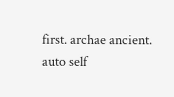first. archae ancient. auto self